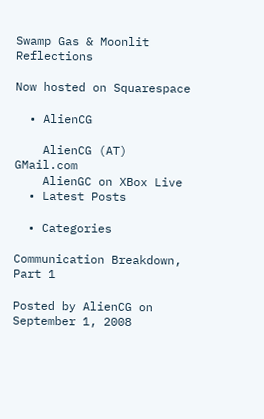Swamp Gas & Moonlit Reflections

Now hosted on Squarespace

  • AlienCG

    AlienCG (AT) GMail.com
    AlienGC on XBox Live
  • Latest Posts

  • Categories

Communication Breakdown, Part 1

Posted by AlienCG on September 1, 2008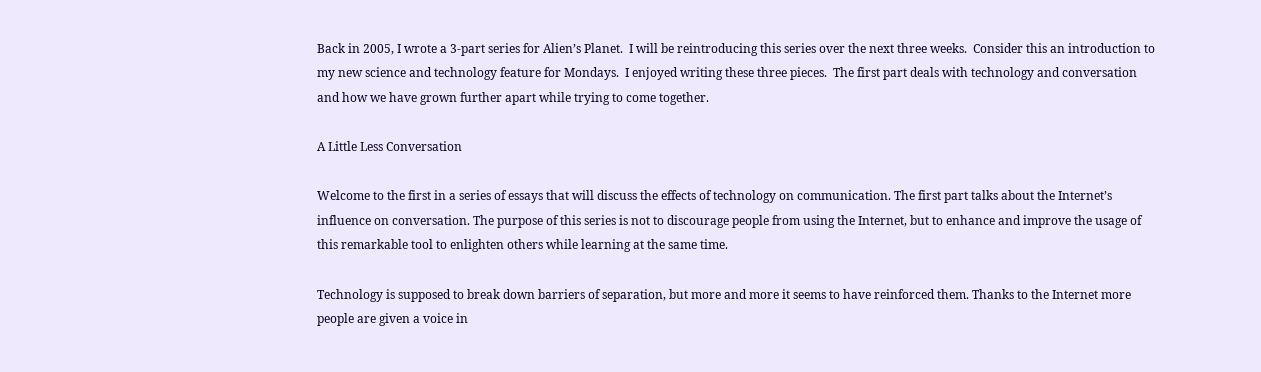Back in 2005, I wrote a 3-part series for Alien’s Planet.  I will be reintroducing this series over the next three weeks.  Consider this an introduction to my new science and technology feature for Mondays.  I enjoyed writing these three pieces.  The first part deals with technology and conversation and how we have grown further apart while trying to come together.

A Little Less Conversation

Welcome to the first in a series of essays that will discuss the effects of technology on communication. The first part talks about the Internet’s influence on conversation. The purpose of this series is not to discourage people from using the Internet, but to enhance and improve the usage of this remarkable tool to enlighten others while learning at the same time.

Technology is supposed to break down barriers of separation, but more and more it seems to have reinforced them. Thanks to the Internet more people are given a voice in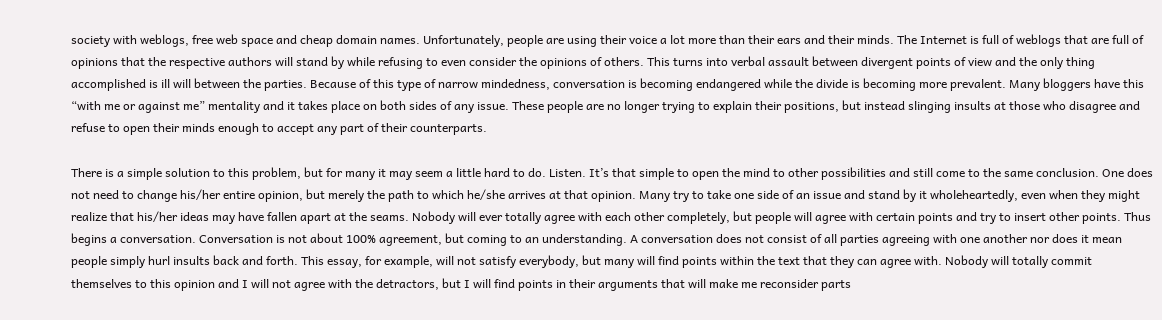society with weblogs, free web space and cheap domain names. Unfortunately, people are using their voice a lot more than their ears and their minds. The Internet is full of weblogs that are full of opinions that the respective authors will stand by while refusing to even consider the opinions of others. This turns into verbal assault between divergent points of view and the only thing accomplished is ill will between the parties. Because of this type of narrow mindedness, conversation is becoming endangered while the divide is becoming more prevalent. Many bloggers have this “with me or against me” mentality and it takes place on both sides of any issue. These people are no longer trying to explain their positions, but instead slinging insults at those who disagree and refuse to open their minds enough to accept any part of their counterparts.

There is a simple solution to this problem, but for many it may seem a little hard to do. Listen. It’s that simple to open the mind to other possibilities and still come to the same conclusion. One does not need to change his/her entire opinion, but merely the path to which he/she arrives at that opinion. Many try to take one side of an issue and stand by it wholeheartedly, even when they might realize that his/her ideas may have fallen apart at the seams. Nobody will ever totally agree with each other completely, but people will agree with certain points and try to insert other points. Thus begins a conversation. Conversation is not about 100% agreement, but coming to an understanding. A conversation does not consist of all parties agreeing with one another nor does it mean people simply hurl insults back and forth. This essay, for example, will not satisfy everybody, but many will find points within the text that they can agree with. Nobody will totally commit themselves to this opinion and I will not agree with the detractors, but I will find points in their arguments that will make me reconsider parts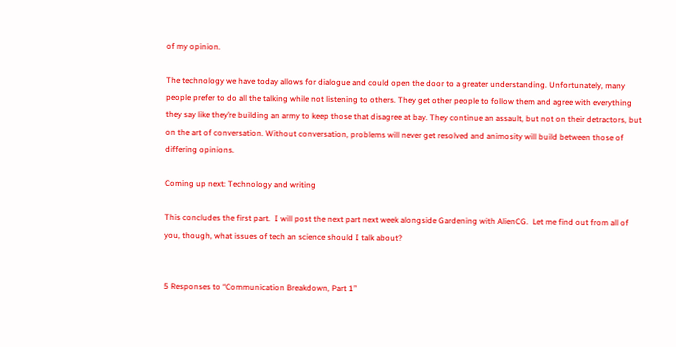of my opinion.

The technology we have today allows for dialogue and could open the door to a greater understanding. Unfortunately, many people prefer to do all the talking while not listening to others. They get other people to follow them and agree with everything they say like they’re building an army to keep those that disagree at bay. They continue an assault, but not on their detractors, but on the art of conversation. Without conversation, problems will never get resolved and animosity will build between those of differing opinions.

Coming up next: Technology and writing

This concludes the first part.  I will post the next part next week alongside Gardening with AlienCG.  Let me find out from all of you, though, what issues of tech an science should I talk about?


5 Responses to “Communication Breakdown, Part 1”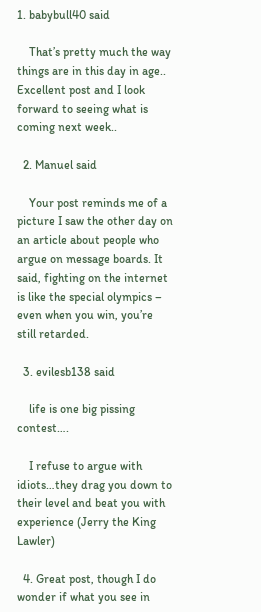1. babybull40 said

    That’s pretty much the way things are in this day in age.. Excellent post and I look forward to seeing what is coming next week..

  2. Manuel said

    Your post reminds me of a picture I saw the other day on an article about people who argue on message boards. It said, fighting on the internet is like the special olympics – even when you win, you’re still retarded.

  3. evilesb138 said

    life is one big pissing contest….

    I refuse to argue with idiots…they drag you down to their level and beat you with experience (Jerry the King Lawler)

  4. Great post, though I do wonder if what you see in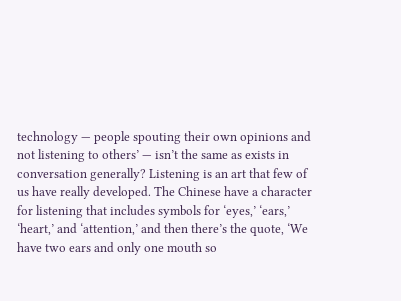technology — people spouting their own opinions and not listening to others’ — isn’t the same as exists in conversation generally? Listening is an art that few of us have really developed. The Chinese have a character for listening that includes symbols for ‘eyes,’ ‘ears,’ ‘heart,’ and ‘attention,’ and then there’s the quote, ‘We have two ears and only one mouth so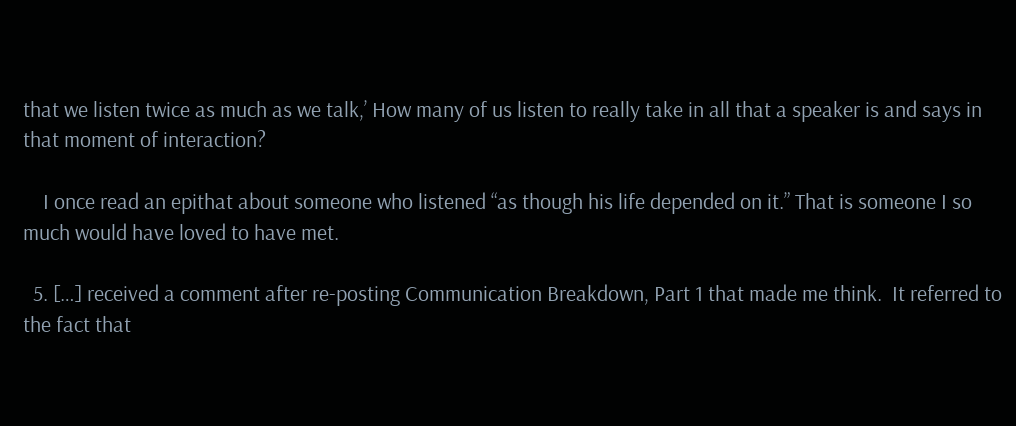that we listen twice as much as we talk,’ How many of us listen to really take in all that a speaker is and says in that moment of interaction?

    I once read an epithat about someone who listened “as though his life depended on it.” That is someone I so much would have loved to have met.

  5. […] received a comment after re-posting Communication Breakdown, Part 1 that made me think.  It referred to the fact that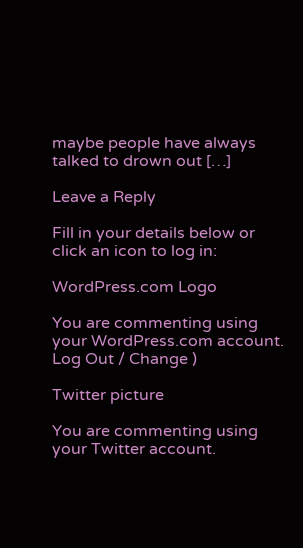maybe people have always talked to drown out […]

Leave a Reply

Fill in your details below or click an icon to log in:

WordPress.com Logo

You are commenting using your WordPress.com account. Log Out / Change )

Twitter picture

You are commenting using your Twitter account.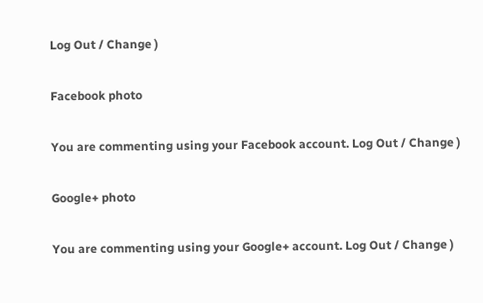Log Out / Change )

Facebook photo

You are commenting using your Facebook account. Log Out / Change )

Google+ photo

You are commenting using your Google+ account. Log Out / Change )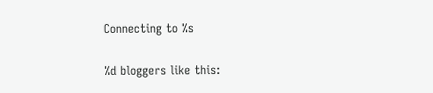Connecting to %s

%d bloggers like this: